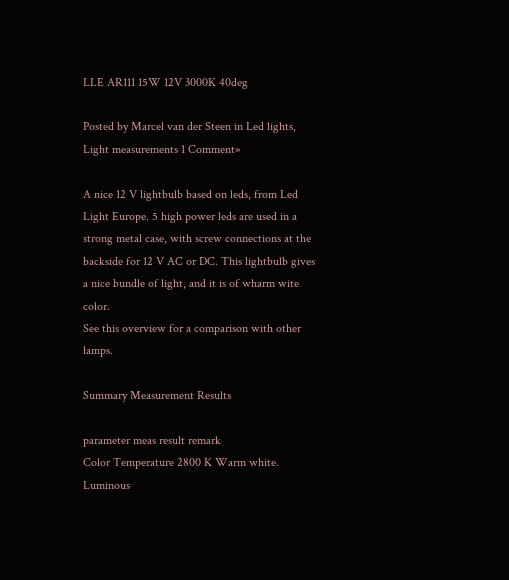LLE AR111 15W 12V 3000K 40deg

Posted by Marcel van der Steen in Led lights, Light measurements 1 Comment»

A nice 12 V lightbulb based on leds, from Led Light Europe. 5 high power leds are used in a strong metal case, with screw connections at the backside for 12 V AC or DC. This lightbulb gives a nice bundle of light, and it is of wharm wite color.
See this overview for a comparison with other lamps.

Summary Measurement Results

parameter meas result remark
Color Temperature 2800 K Warm white.
Luminous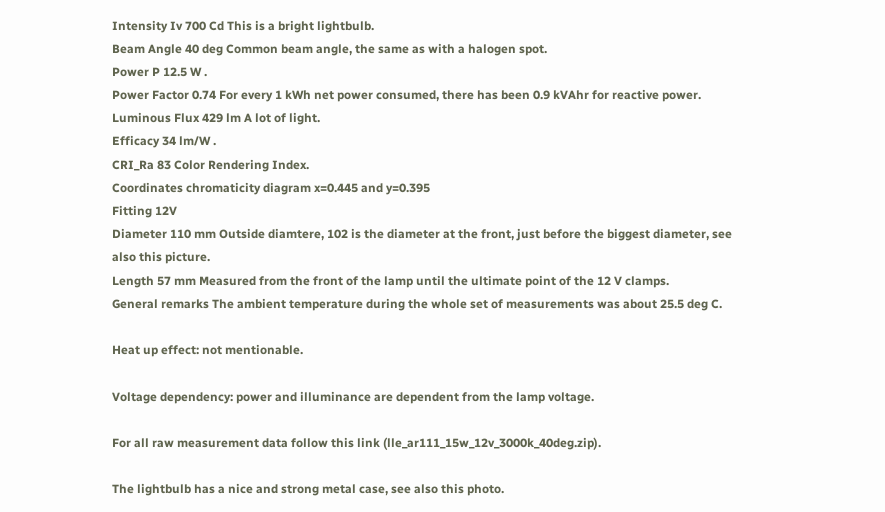Intensity Iv 700 Cd This is a bright lightbulb.
Beam Angle 40 deg Common beam angle, the same as with a halogen spot.
Power P 12.5 W .
Power Factor 0.74 For every 1 kWh net power consumed, there has been 0.9 kVAhr for reactive power.
Luminous Flux 429 lm A lot of light.
Efficacy 34 lm/W .
CRI_Ra 83 Color Rendering Index.
Coordinates chromaticity diagram x=0.445 and y=0.395
Fitting 12V
Diameter 110 mm Outside diamtere, 102 is the diameter at the front, just before the biggest diameter, see also this picture.
Length 57 mm Measured from the front of the lamp until the ultimate point of the 12 V clamps.
General remarks The ambient temperature during the whole set of measurements was about 25.5 deg C.

Heat up effect: not mentionable.

Voltage dependency: power and illuminance are dependent from the lamp voltage.

For all raw measurement data follow this link (lle_ar111_15w_12v_3000k_40deg.zip).

The lightbulb has a nice and strong metal case, see also this photo.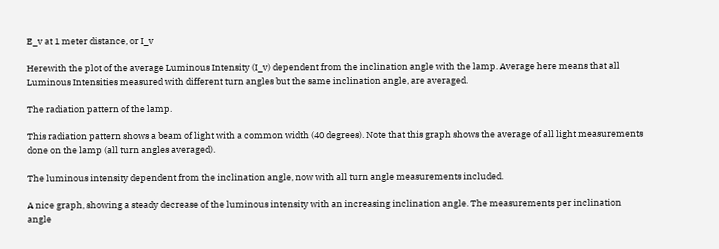E_v at 1 meter distance, or I_v

Herewith the plot of the average Luminous Intensity (I_v) dependent from the inclination angle with the lamp. Average here means that all Luminous Intensities measured with different turn angles but the same inclination angle, are averaged.

The radiation pattern of the lamp.

This radiation pattern shows a beam of light with a common width (40 degrees). Note that this graph shows the average of all light measurements done on the lamp (all turn angles averaged).

The luminous intensity dependent from the inclination angle, now with all turn angle measurements included.

A nice graph, showing a steady decrease of the luminous intensity with an increasing inclination angle. The measurements per inclination angle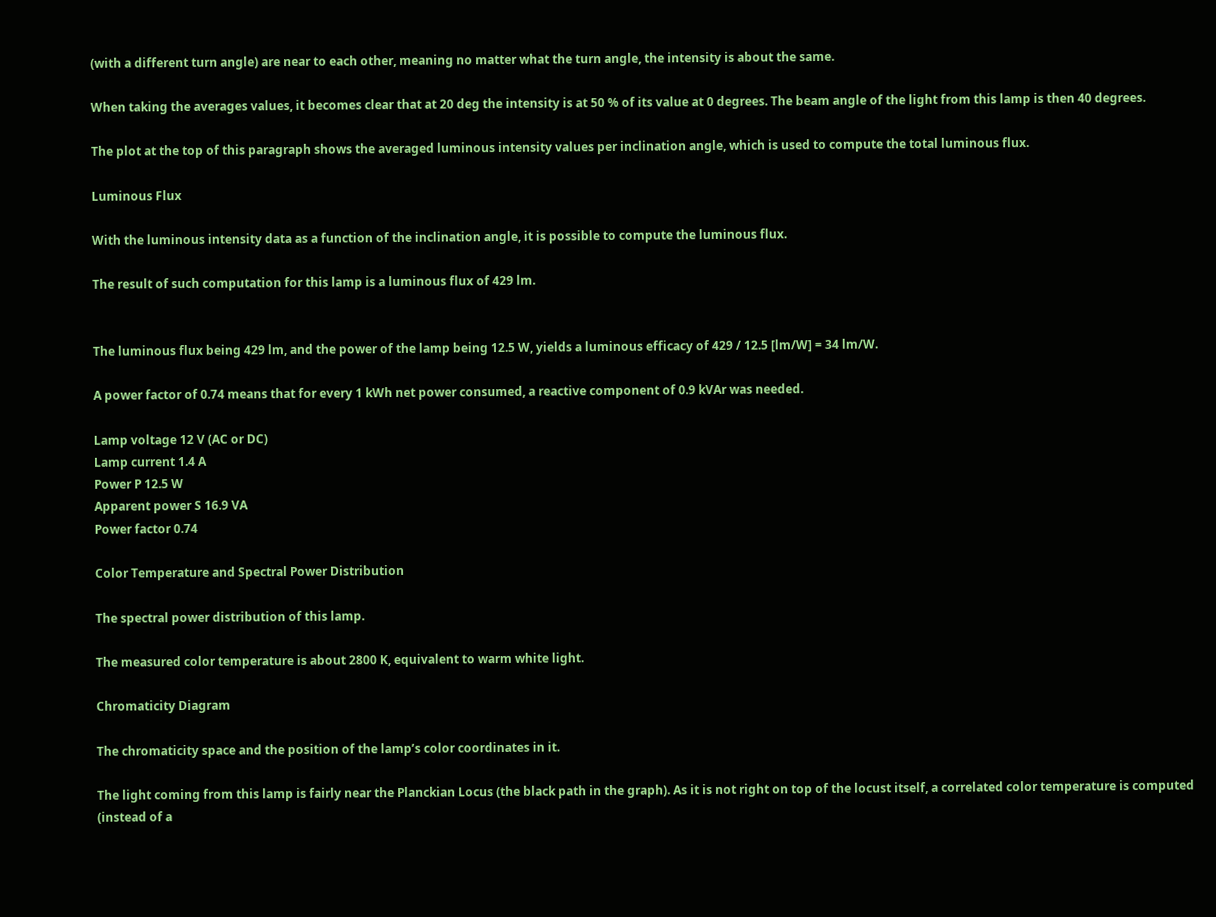(with a different turn angle) are near to each other, meaning no matter what the turn angle, the intensity is about the same.

When taking the averages values, it becomes clear that at 20 deg the intensity is at 50 % of its value at 0 degrees. The beam angle of the light from this lamp is then 40 degrees.

The plot at the top of this paragraph shows the averaged luminous intensity values per inclination angle, which is used to compute the total luminous flux.

Luminous Flux

With the luminous intensity data as a function of the inclination angle, it is possible to compute the luminous flux.

The result of such computation for this lamp is a luminous flux of 429 lm.


The luminous flux being 429 lm, and the power of the lamp being 12.5 W, yields a luminous efficacy of 429 / 12.5 [lm/W] = 34 lm/W.

A power factor of 0.74 means that for every 1 kWh net power consumed, a reactive component of 0.9 kVAr was needed.

Lamp voltage 12 V (AC or DC)
Lamp current 1.4 A
Power P 12.5 W
Apparent power S 16.9 VA
Power factor 0.74

Color Temperature and Spectral Power Distribution

The spectral power distribution of this lamp.

The measured color temperature is about 2800 K, equivalent to warm white light.

Chromaticity Diagram

The chromaticity space and the position of the lamp’s color coordinates in it.

The light coming from this lamp is fairly near the Planckian Locus (the black path in the graph). As it is not right on top of the locust itself, a correlated color temperature is computed (instead of a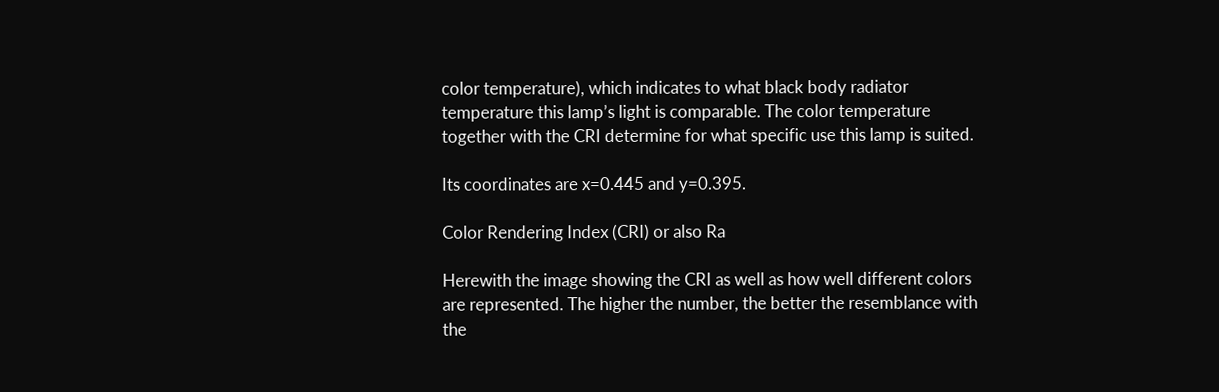color temperature), which indicates to what black body radiator temperature this lamp’s light is comparable. The color temperature together with the CRI determine for what specific use this lamp is suited.

Its coordinates are x=0.445 and y=0.395.

Color Rendering Index (CRI) or also Ra

Herewith the image showing the CRI as well as how well different colors are represented. The higher the number, the better the resemblance with the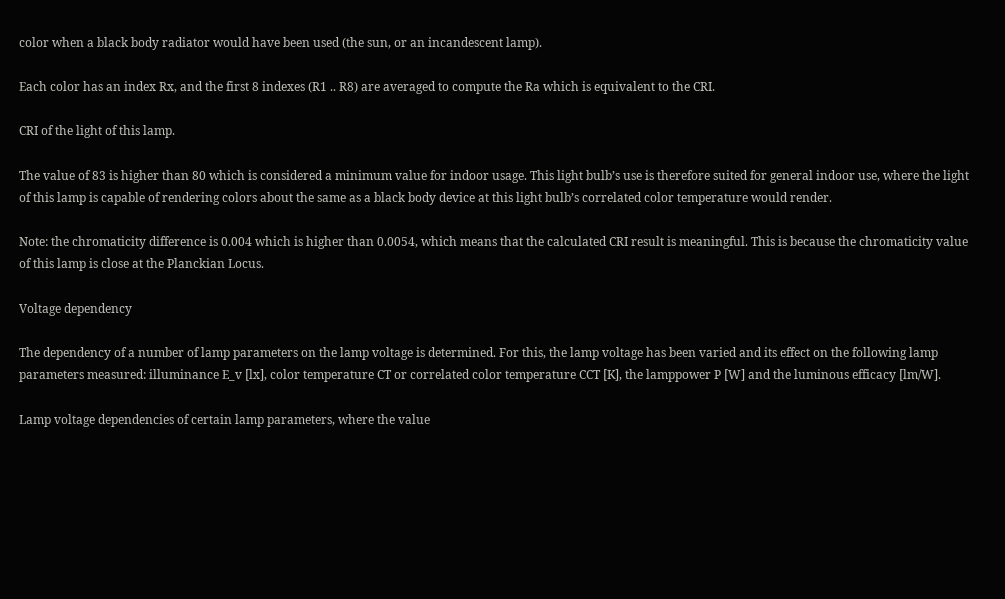color when a black body radiator would have been used (the sun, or an incandescent lamp).

Each color has an index Rx, and the first 8 indexes (R1 .. R8) are averaged to compute the Ra which is equivalent to the CRI.

CRI of the light of this lamp.

The value of 83 is higher than 80 which is considered a minimum value for indoor usage. This light bulb’s use is therefore suited for general indoor use, where the light of this lamp is capable of rendering colors about the same as a black body device at this light bulb’s correlated color temperature would render.

Note: the chromaticity difference is 0.004 which is higher than 0.0054, which means that the calculated CRI result is meaningful. This is because the chromaticity value of this lamp is close at the Planckian Locus.

Voltage dependency

The dependency of a number of lamp parameters on the lamp voltage is determined. For this, the lamp voltage has been varied and its effect on the following lamp parameters measured: illuminance E_v [lx], color temperature CT or correlated color temperature CCT [K], the lamppower P [W] and the luminous efficacy [lm/W].

Lamp voltage dependencies of certain lamp parameters, where the value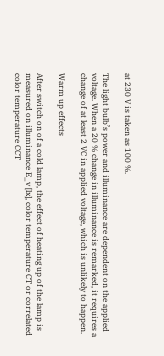at 230 V is taken as 100 %.

The light bulb’s power and illuminance are dependent on the applied voltage. When a 20 % change in illuminance is remarked, it requires a change of at least 2 VC in applied voltage, which is unlikely to happen.

Warm up effects

After switch on of a cold lamp, the effect of heating up of the lamp is measured on illuminance E_v [lx], color temperature CT or correlated color temperature CCT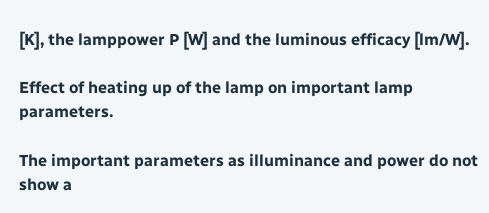[K], the lamppower P [W] and the luminous efficacy [lm/W].

Effect of heating up of the lamp on important lamp parameters.

The important parameters as illuminance and power do not show a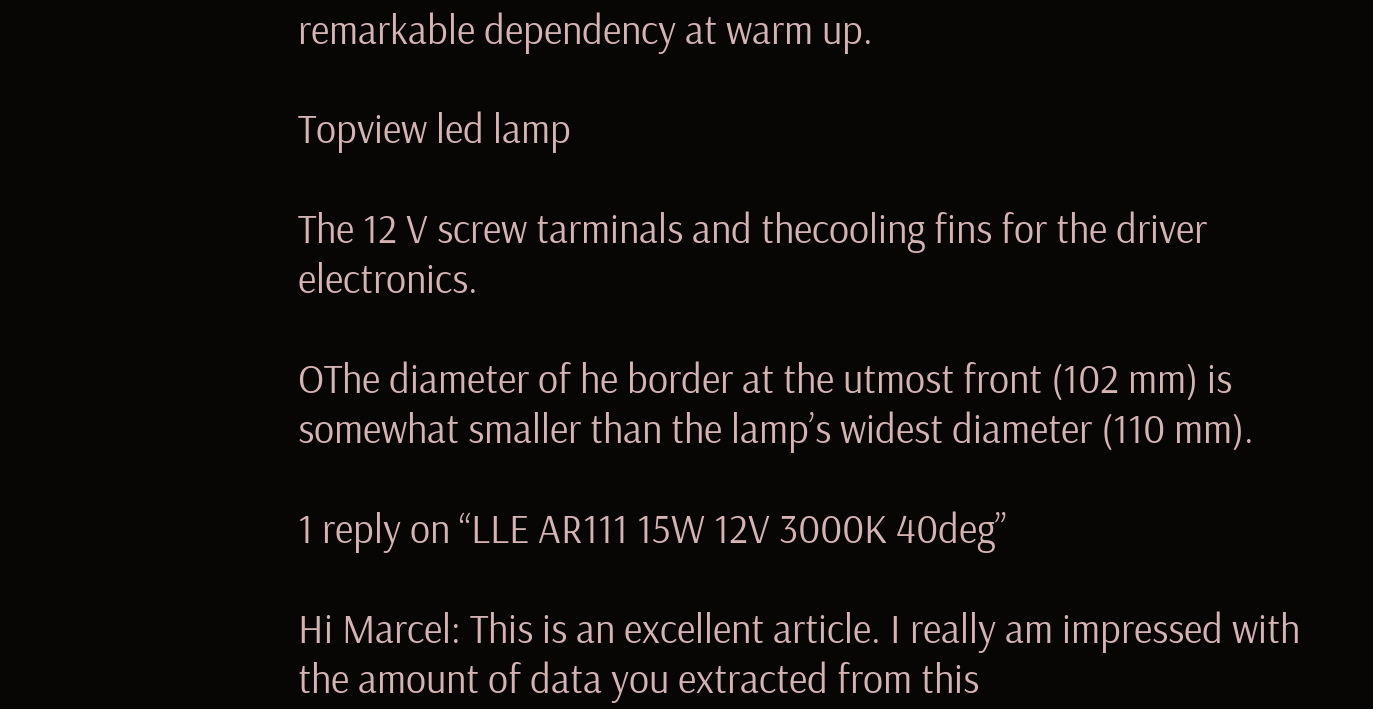remarkable dependency at warm up.

Topview led lamp

The 12 V screw tarminals and thecooling fins for the driver electronics.

OThe diameter of he border at the utmost front (102 mm) is somewhat smaller than the lamp’s widest diameter (110 mm).

1 reply on “LLE AR111 15W 12V 3000K 40deg”

Hi Marcel: This is an excellent article. I really am impressed with the amount of data you extracted from this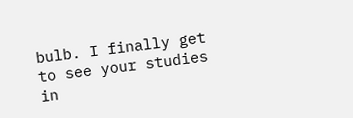bulb. I finally get to see your studies in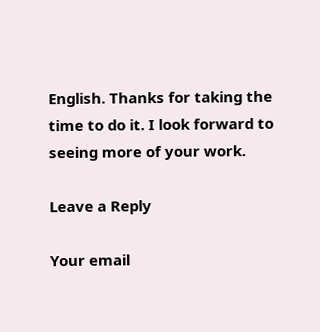English. Thanks for taking the time to do it. I look forward to seeing more of your work.

Leave a Reply

Your email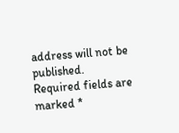address will not be published. Required fields are marked *